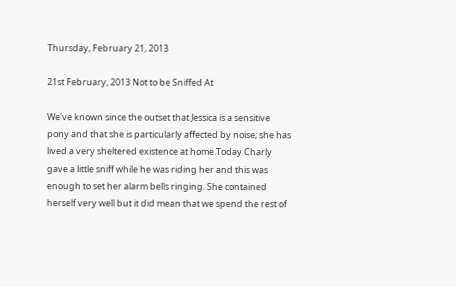Thursday, February 21, 2013

21st February, 2013 Not to be Sniffed At

We've known since the outset that Jessica is a sensitive pony and that she is particularly affected by noise; she has lived a very sheltered existence at home.Today Charly gave a little sniff while he was riding her and this was enough to set her alarm bells ringing. She contained herself very well but it did mean that we spend the rest of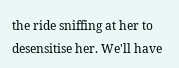the ride sniffing at her to desensitise her. We'll have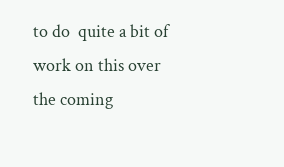to do  quite a bit of work on this over the coming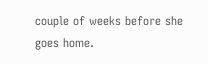couple of weeks before she goes home.